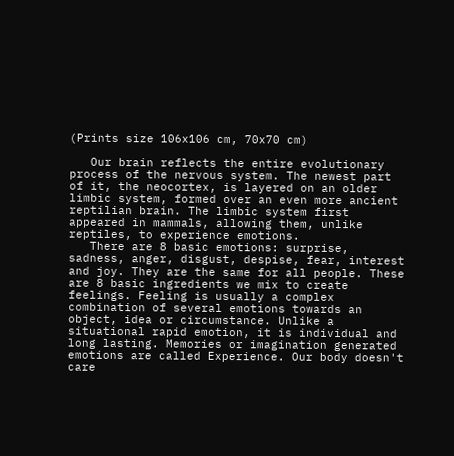(Prints size 106x106 cm, 70x70 cm)

   Our brain reflects the entire evolutionary process of the nervous system. The newest part of it, the neocortex, is layered on an older limbic system, formed over an even more ancient reptilian brain. The limbic system first appeared in mammals, allowing them, unlike reptiles, to experience emotions.
   There are 8 basic emotions: surprise, sadness, anger, disgust, despise, fear, interest and joy. They are the same for all people. These are 8 basic ingredients we mix to create feelings. Feeling is usually a complex combination of several emotions towards an object, idea or circumstance. Unlike a situational rapid emotion, it is individual and long lasting. Memories or imagination generated emotions are called Experience. Our body doesn't care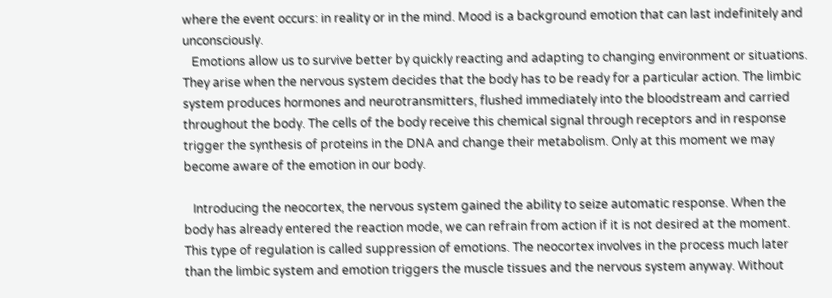where the event occurs: in reality or in the mind. Mood is a background emotion that can last indefinitely and unconsciously.
   Emotions allow us to survive better by quickly reacting and adapting to changing environment or situations. They arise when the nervous system decides that the body has to be ready for a particular action. The limbic system produces hormones and neurotransmitters, flushed immediately into the bloodstream and carried throughout the body. The cells of the body receive this chemical signal through receptors and in response trigger the synthesis of proteins in the DNA and change their metabolism. Only at this moment we may become aware of the emotion in our body.

   Introducing the neocortex, the nervous system gained the ability to seize automatic response. When the body has already entered the reaction mode, we can refrain from action if it is not desired at the moment. This type of regulation is called suppression of emotions. The neocortex involves in the process much later than the limbic system and emotion triggers the muscle tissues and the nervous system anyway. Without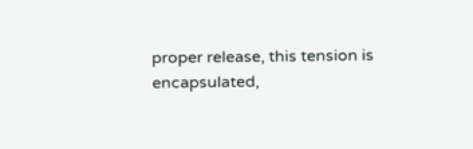proper release, this tension is encapsulated,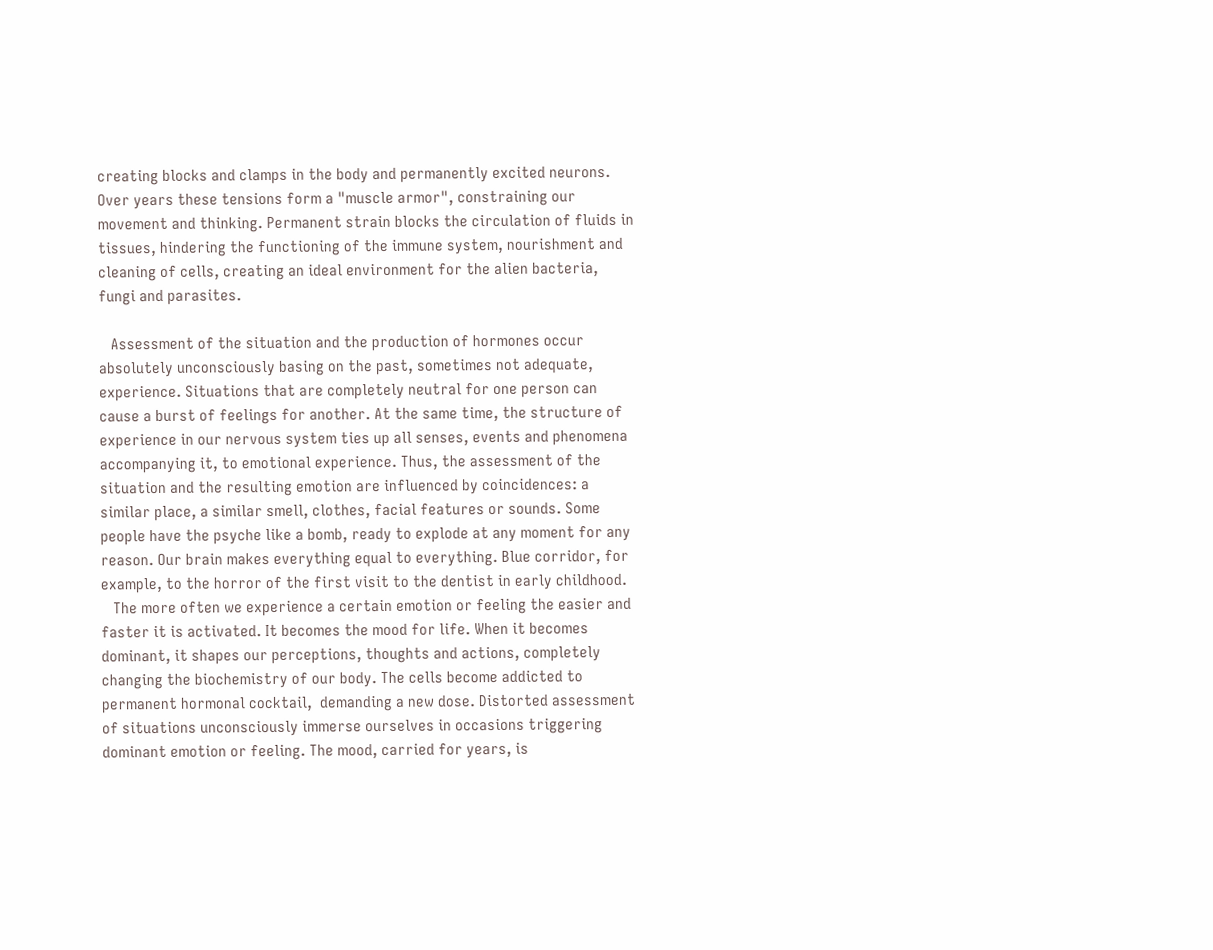creating blocks and clamps in the body and permanently excited neurons. Over years these tensions form a "muscle armor", constraining our movement and thinking. Permanent strain blocks the circulation of fluids in tissues, hindering the functioning of the immune system, nourishment and cleaning of cells, creating an ideal environment for the alien bacteria, fungi and parasites.

   Assessment of the situation and the production of hormones occur absolutely unconsciously basing on the past, sometimes not adequate, experience. Situations that are completely neutral for one person can cause a burst of feelings for another. At the same time, the structure of experience in our nervous system ties up all senses, events and phenomena accompanying it, to emotional experience. Thus, the assessment of the situation and the resulting emotion are influenced by coincidences: a similar place, a similar smell, clothes, facial features or sounds. Some people have the psyche like a bomb, ready to explode at any moment for any reason. Our brain makes everything equal to everything. Blue corridor, for example, to the horror of the first visit to the dentist in early childhood.
   The more often we experience a certain emotion or feeling the easier and faster it is activated. It becomes the mood for life. When it becomes dominant, it shapes our perceptions, thoughts and actions, completely changing the biochemistry of our body. The cells become addicted to permanent hormonal cocktail,  demanding a new dose. Distorted assessment of situations unconsciously immerse ourselves in occasions triggering dominant emotion or feeling. The mood, carried for years, is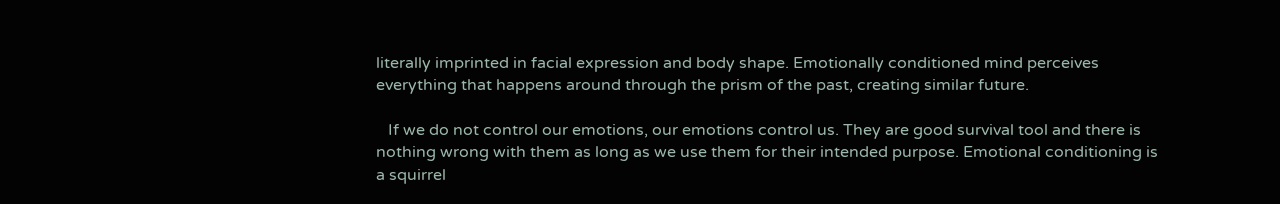literally imprinted in facial expression and body shape. Emotionally conditioned mind perceives everything that happens around through the prism of the past, creating similar future.

   If we do not control our emotions, our emotions control us. They are good survival tool and there is nothing wrong with them as long as we use them for their intended purpose. Emotional conditioning is a squirrel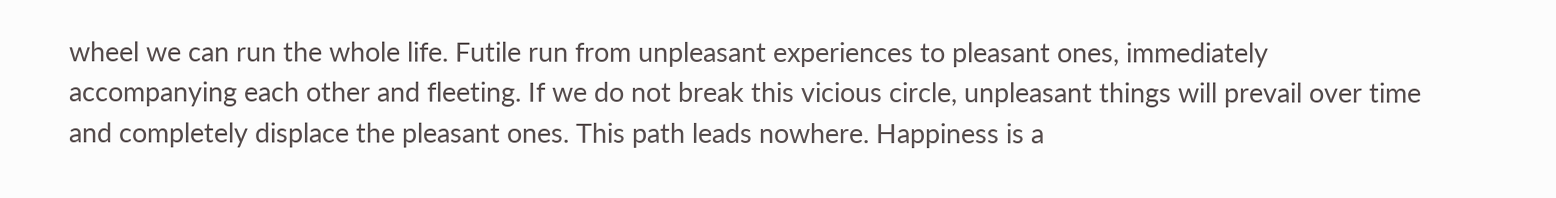wheel we can run the whole life. Futile run from unpleasant experiences to pleasant ones, immediately accompanying each other and fleeting. If we do not break this vicious circle, unpleasant things will prevail over time and completely displace the pleasant ones. This path leads nowhere. Happiness is a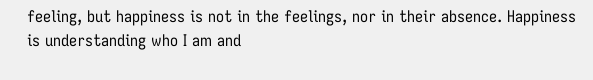feeling, but happiness is not in the feelings, nor in their absence. Happiness is understanding who I am and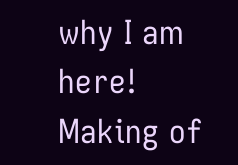why I am here!
Making of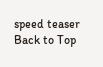speed teaser
Back to Top